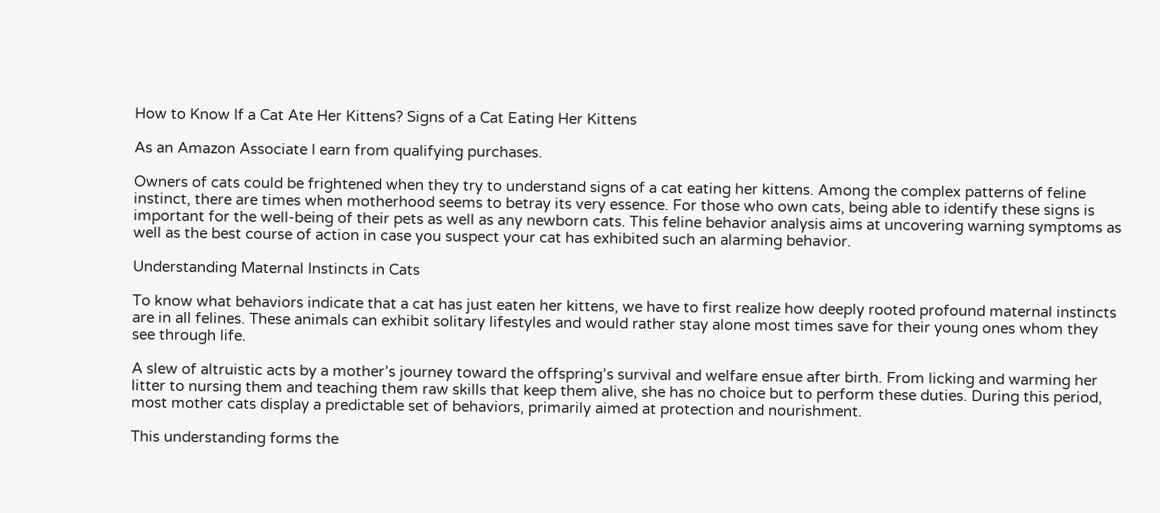How to Know If a Cat Ate Her Kittens? Signs of a Cat Eating Her Kittens

As an Amazon Associate I earn from qualifying purchases.

Owners of cats could be frightened when they try to understand signs of a cat eating her kittens. Among the complex patterns of feline instinct, there are times when motherhood seems to betray its very essence. For those who own cats, being able to identify these signs is important for the well-being of their pets as well as any newborn cats. This feline behavior analysis aims at uncovering warning symptoms as well as the best course of action in case you suspect your cat has exhibited such an alarming behavior.

Understanding Maternal Instincts in Cats

To know what behaviors indicate that a cat has just eaten her kittens, we have to first realize how deeply rooted profound maternal instincts are in all felines. These animals can exhibit solitary lifestyles and would rather stay alone most times save for their young ones whom they see through life.

A slew of altruistic acts by a mother’s journey toward the offspring’s survival and welfare ensue after birth. From licking and warming her litter to nursing them and teaching them raw skills that keep them alive, she has no choice but to perform these duties. During this period, most mother cats display a predictable set of behaviors, primarily aimed at protection and nourishment.

This understanding forms the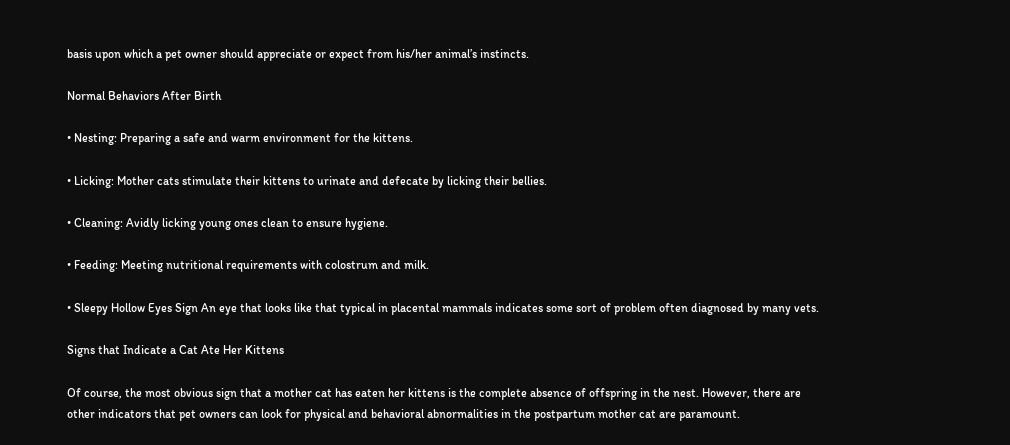basis upon which a pet owner should appreciate or expect from his/her animal’s instincts.

Normal Behaviors After Birth

• Nesting: Preparing a safe and warm environment for the kittens.

• Licking: Mother cats stimulate their kittens to urinate and defecate by licking their bellies.

• Cleaning: Avidly licking young ones clean to ensure hygiene.

• Feeding: Meeting nutritional requirements with colostrum and milk.

• Sleepy Hollow Eyes Sign An eye that looks like that typical in placental mammals indicates some sort of problem often diagnosed by many vets.

Signs that Indicate a Cat Ate Her Kittens

Of course, the most obvious sign that a mother cat has eaten her kittens is the complete absence of offspring in the nest. However, there are other indicators that pet owners can look for physical and behavioral abnormalities in the postpartum mother cat are paramount.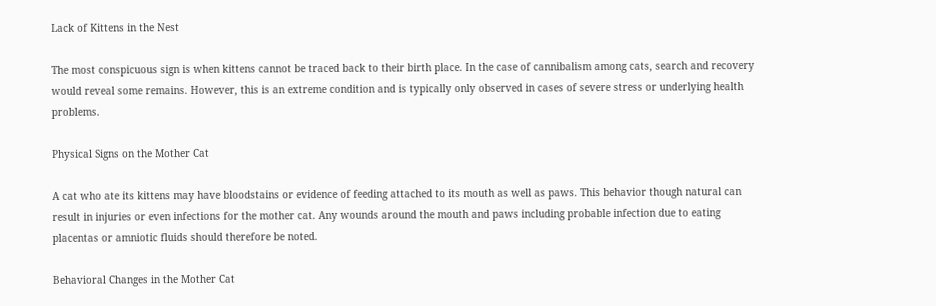Lack of Kittens in the Nest

The most conspicuous sign is when kittens cannot be traced back to their birth place. In the case of cannibalism among cats, search and recovery would reveal some remains. However, this is an extreme condition and is typically only observed in cases of severe stress or underlying health problems.

Physical Signs on the Mother Cat

A cat who ate its kittens may have bloodstains or evidence of feeding attached to its mouth as well as paws. This behavior though natural can result in injuries or even infections for the mother cat. Any wounds around the mouth and paws including probable infection due to eating placentas or amniotic fluids should therefore be noted.

Behavioral Changes in the Mother Cat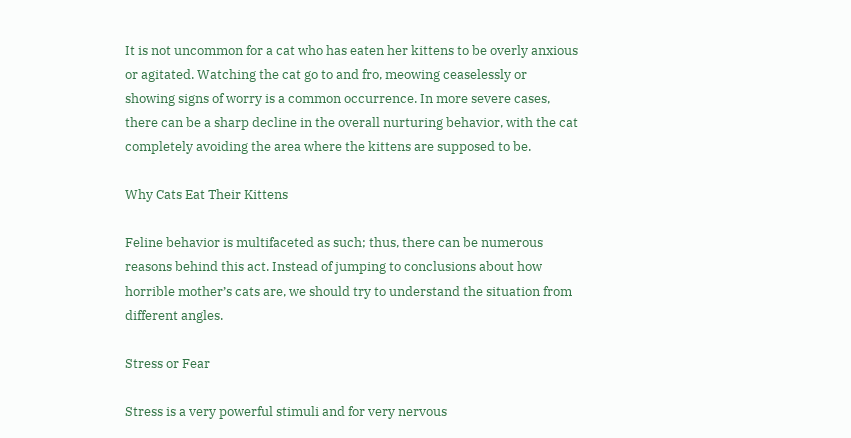It is not uncommon for a cat who has eaten her kittens to be overly anxious or agitated. Watching the cat go to and fro, meowing ceaselessly or showing signs of worry is a common occurrence. In more severe cases, there can be a sharp decline in the overall nurturing behavior, with the cat completely avoiding the area where the kittens are supposed to be.

Why Cats Eat Their Kittens

Feline behavior is multifaceted as such; thus, there can be numerous reasons behind this act. Instead of jumping to conclusions about how horrible mother’s cats are, we should try to understand the situation from different angles.

Stress or Fear

Stress is a very powerful stimuli and for very nervous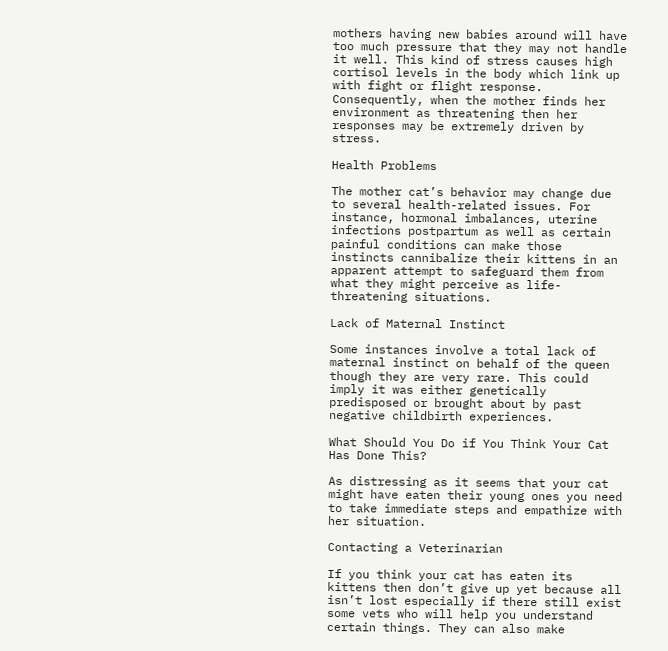mothers having new babies around will have too much pressure that they may not handle it well. This kind of stress causes high cortisol levels in the body which link up with fight or flight response. Consequently, when the mother finds her environment as threatening then her responses may be extremely driven by stress.

Health Problems

The mother cat’s behavior may change due to several health-related issues. For instance, hormonal imbalances, uterine infections postpartum as well as certain painful conditions can make those instincts cannibalize their kittens in an apparent attempt to safeguard them from what they might perceive as life-threatening situations.

Lack of Maternal Instinct

Some instances involve a total lack of maternal instinct on behalf of the queen though they are very rare. This could imply it was either genetically predisposed or brought about by past negative childbirth experiences.

What Should You Do if You Think Your Cat Has Done This?

As distressing as it seems that your cat might have eaten their young ones you need to take immediate steps and empathize with her situation.

Contacting a Veterinarian

If you think your cat has eaten its kittens then don’t give up yet because all isn’t lost especially if there still exist some vets who will help you understand certain things. They can also make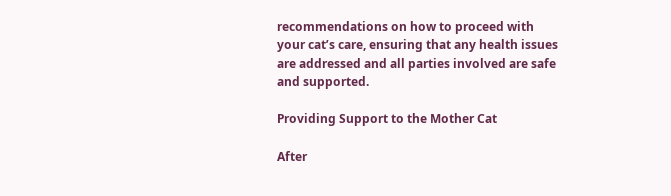recommendations on how to proceed with your cat’s care, ensuring that any health issues are addressed and all parties involved are safe and supported.

Providing Support to the Mother Cat

After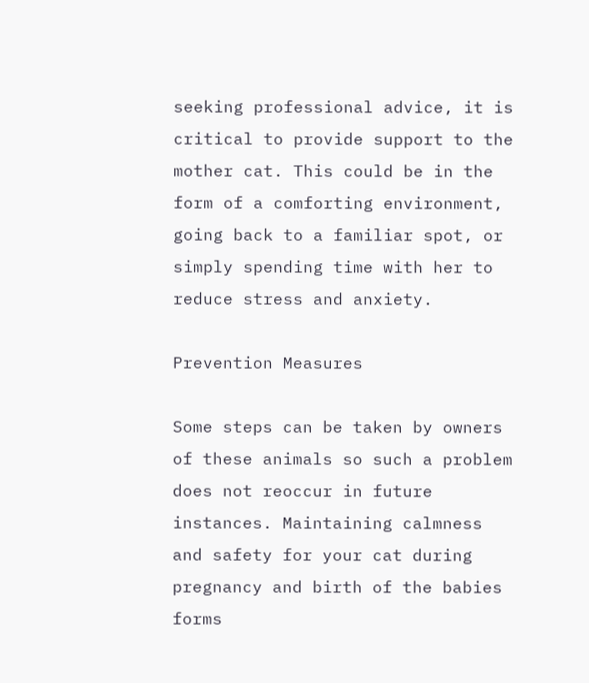seeking professional advice, it is critical to provide support to the mother cat. This could be in the form of a comforting environment, going back to a familiar spot, or simply spending time with her to reduce stress and anxiety.

Prevention Measures

Some steps can be taken by owners of these animals so such a problem does not reoccur in future instances. Maintaining calmness and safety for your cat during pregnancy and birth of the babies forms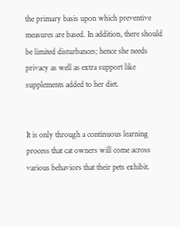the primary basis upon which preventive measures are based. In addition, there should be limited disturbances; hence she needs privacy as well as extra support like supplements added to her diet.


It is only through a continuous learning process that cat owners will come across various behaviors that their pets exhibit.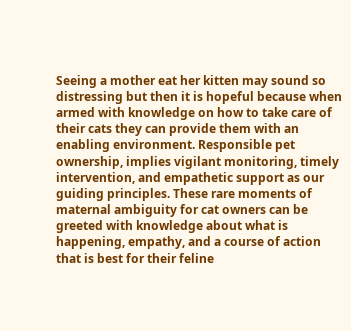Seeing a mother eat her kitten may sound so distressing but then it is hopeful because when armed with knowledge on how to take care of their cats they can provide them with an enabling environment. Responsible pet ownership, implies vigilant monitoring, timely intervention, and empathetic support as our guiding principles. These rare moments of maternal ambiguity for cat owners can be greeted with knowledge about what is happening, empathy, and a course of action that is best for their feline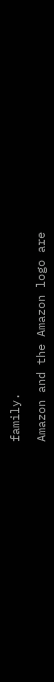family.

Amazon and the Amazon logo are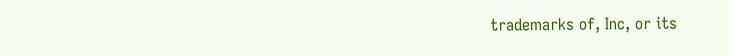trademarks of, Inc, or its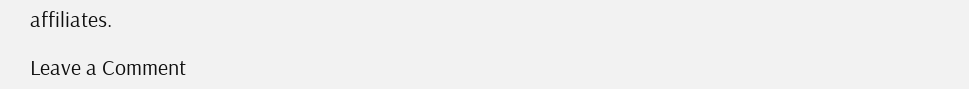affiliates.

Leave a Comment